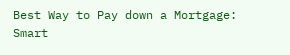Best Way to Pay down a Mortgage: Smart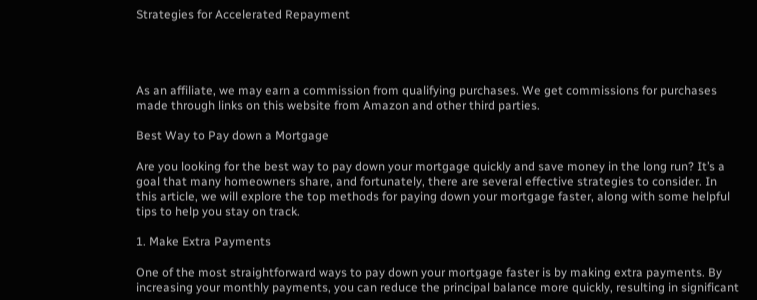Strategies for Accelerated Repayment




As an affiliate, we may earn a commission from qualifying purchases. We get commissions for purchases made through links on this website from Amazon and other third parties.

Best Way to Pay down a Mortgage

Are you looking for the best way to pay down your mortgage quickly and save money in the long run? It’s a goal that many homeowners share, and fortunately, there are several effective strategies to consider. In this article, we will explore the top methods for paying down your mortgage faster, along with some helpful tips to help you stay on track.

1. Make Extra Payments

One of the most straightforward ways to pay down your mortgage faster is by making extra payments. By increasing your monthly payments, you can reduce the principal balance more quickly, resulting in significant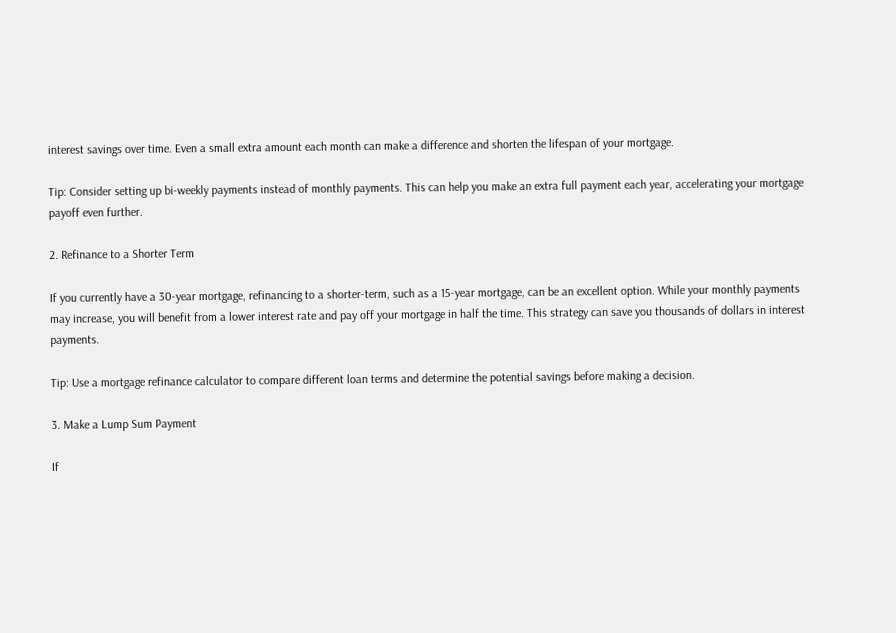interest savings over time. Even a small extra amount each month can make a difference and shorten the lifespan of your mortgage.

Tip: Consider setting up bi-weekly payments instead of monthly payments. This can help you make an extra full payment each year, accelerating your mortgage payoff even further.

2. Refinance to a Shorter Term

If you currently have a 30-year mortgage, refinancing to a shorter-term, such as a 15-year mortgage, can be an excellent option. While your monthly payments may increase, you will benefit from a lower interest rate and pay off your mortgage in half the time. This strategy can save you thousands of dollars in interest payments.

Tip: Use a mortgage refinance calculator to compare different loan terms and determine the potential savings before making a decision.

3. Make a Lump Sum Payment

If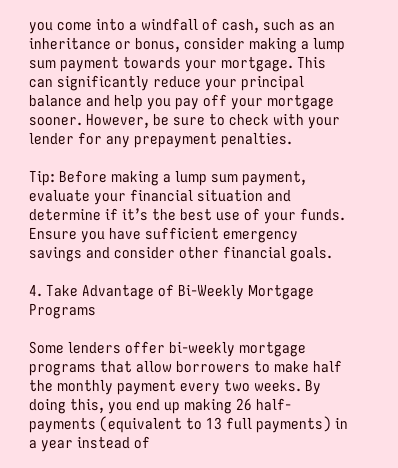you come into a windfall of cash, such as an inheritance or bonus, consider making a lump sum payment towards your mortgage. This can significantly reduce your principal balance and help you pay off your mortgage sooner. However, be sure to check with your lender for any prepayment penalties.

Tip: Before making a lump sum payment, evaluate your financial situation and determine if it’s the best use of your funds. Ensure you have sufficient emergency savings and consider other financial goals.

4. Take Advantage of Bi-Weekly Mortgage Programs

Some lenders offer bi-weekly mortgage programs that allow borrowers to make half the monthly payment every two weeks. By doing this, you end up making 26 half-payments (equivalent to 13 full payments) in a year instead of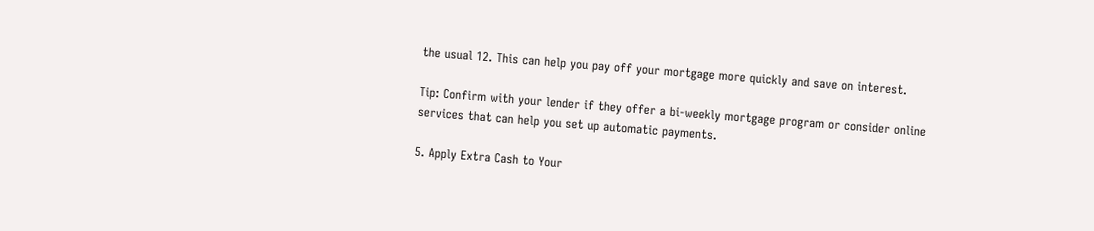the usual 12. This can help you pay off your mortgage more quickly and save on interest.

Tip: Confirm with your lender if they offer a bi-weekly mortgage program or consider online services that can help you set up automatic payments.

5. Apply Extra Cash to Your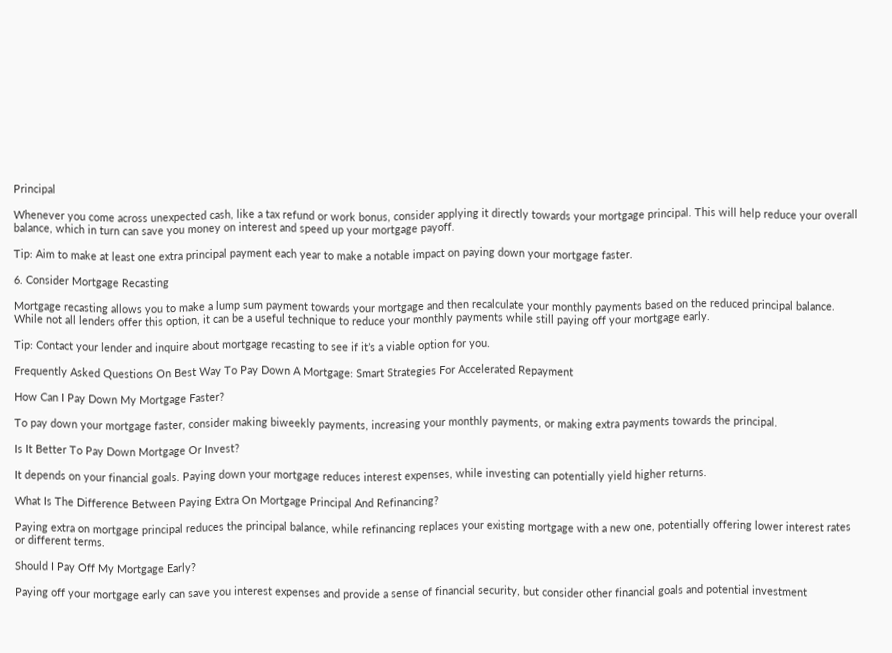Principal

Whenever you come across unexpected cash, like a tax refund or work bonus, consider applying it directly towards your mortgage principal. This will help reduce your overall balance, which in turn can save you money on interest and speed up your mortgage payoff.

Tip: Aim to make at least one extra principal payment each year to make a notable impact on paying down your mortgage faster.

6. Consider Mortgage Recasting

Mortgage recasting allows you to make a lump sum payment towards your mortgage and then recalculate your monthly payments based on the reduced principal balance. While not all lenders offer this option, it can be a useful technique to reduce your monthly payments while still paying off your mortgage early.

Tip: Contact your lender and inquire about mortgage recasting to see if it’s a viable option for you.

Frequently Asked Questions On Best Way To Pay Down A Mortgage: Smart Strategies For Accelerated Repayment

How Can I Pay Down My Mortgage Faster?

To pay down your mortgage faster, consider making biweekly payments, increasing your monthly payments, or making extra payments towards the principal.

Is It Better To Pay Down Mortgage Or Invest?

It depends on your financial goals. Paying down your mortgage reduces interest expenses, while investing can potentially yield higher returns.

What Is The Difference Between Paying Extra On Mortgage Principal And Refinancing?

Paying extra on mortgage principal reduces the principal balance, while refinancing replaces your existing mortgage with a new one, potentially offering lower interest rates or different terms.

Should I Pay Off My Mortgage Early?

Paying off your mortgage early can save you interest expenses and provide a sense of financial security, but consider other financial goals and potential investment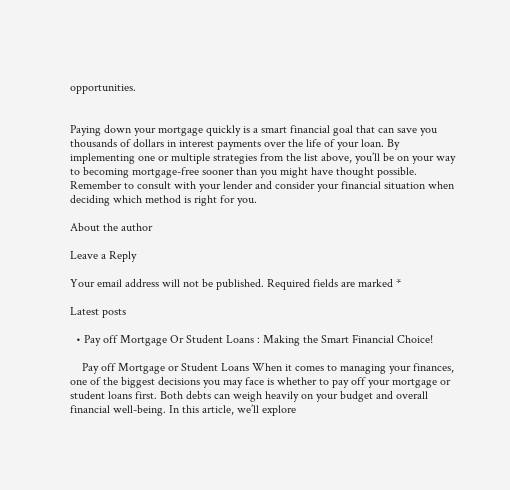opportunities.


Paying down your mortgage quickly is a smart financial goal that can save you thousands of dollars in interest payments over the life of your loan. By implementing one or multiple strategies from the list above, you’ll be on your way to becoming mortgage-free sooner than you might have thought possible. Remember to consult with your lender and consider your financial situation when deciding which method is right for you.

About the author

Leave a Reply

Your email address will not be published. Required fields are marked *

Latest posts

  • Pay off Mortgage Or Student Loans : Making the Smart Financial Choice!

    Pay off Mortgage or Student Loans When it comes to managing your finances, one of the biggest decisions you may face is whether to pay off your mortgage or student loans first. Both debts can weigh heavily on your budget and overall financial well-being. In this article, we’ll explore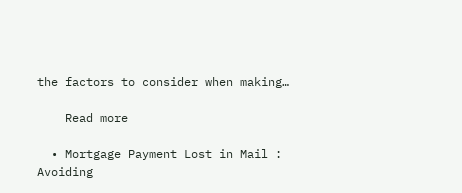the factors to consider when making…

    Read more

  • Mortgage Payment Lost in Mail : Avoiding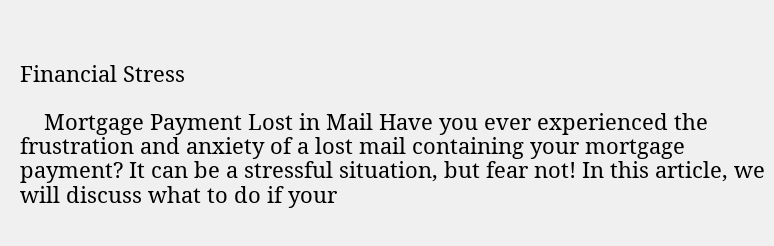Financial Stress

    Mortgage Payment Lost in Mail Have you ever experienced the frustration and anxiety of a lost mail containing your mortgage payment? It can be a stressful situation, but fear not! In this article, we will discuss what to do if your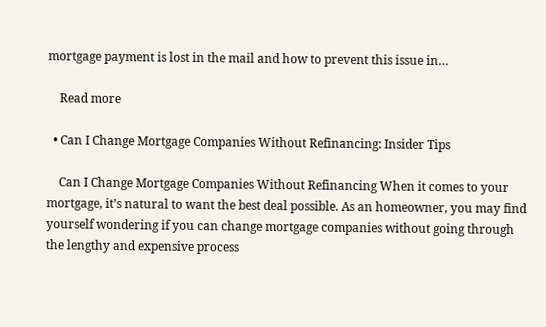mortgage payment is lost in the mail and how to prevent this issue in…

    Read more

  • Can I Change Mortgage Companies Without Refinancing: Insider Tips

    Can I Change Mortgage Companies Without Refinancing When it comes to your mortgage, it’s natural to want the best deal possible. As an homeowner, you may find yourself wondering if you can change mortgage companies without going through the lengthy and expensive process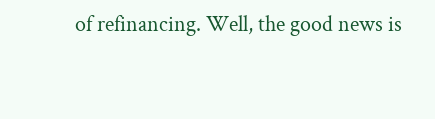of refinancing. Well, the good news is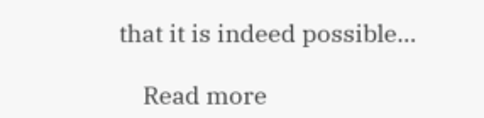that it is indeed possible…

    Read more